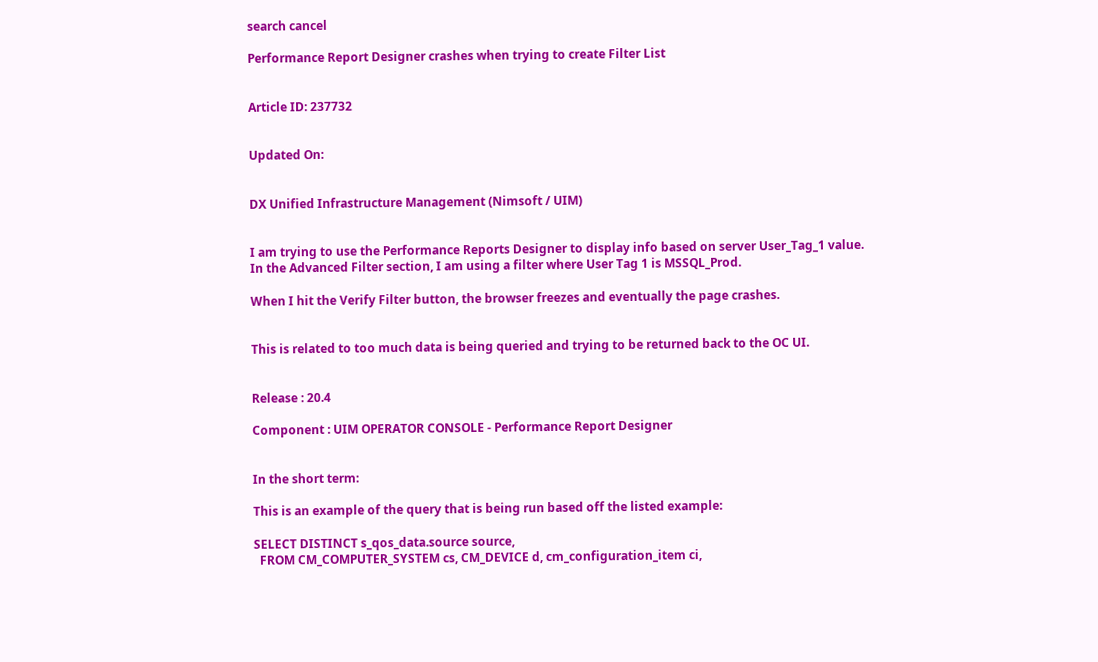search cancel

Performance Report Designer crashes when trying to create Filter List


Article ID: 237732


Updated On:


DX Unified Infrastructure Management (Nimsoft / UIM)


I am trying to use the Performance Reports Designer to display info based on server User_Tag_1 value. In the Advanced Filter section, I am using a filter where User Tag 1 is MSSQL_Prod.

When I hit the Verify Filter button, the browser freezes and eventually the page crashes.


This is related to too much data is being queried and trying to be returned back to the OC UI.


Release : 20.4

Component : UIM OPERATOR CONSOLE - Performance Report Designer


In the short term:

This is an example of the query that is being run based off the listed example:

SELECT DISTINCT s_qos_data.source source,
  FROM CM_COMPUTER_SYSTEM cs, CM_DEVICE d, cm_configuration_item ci,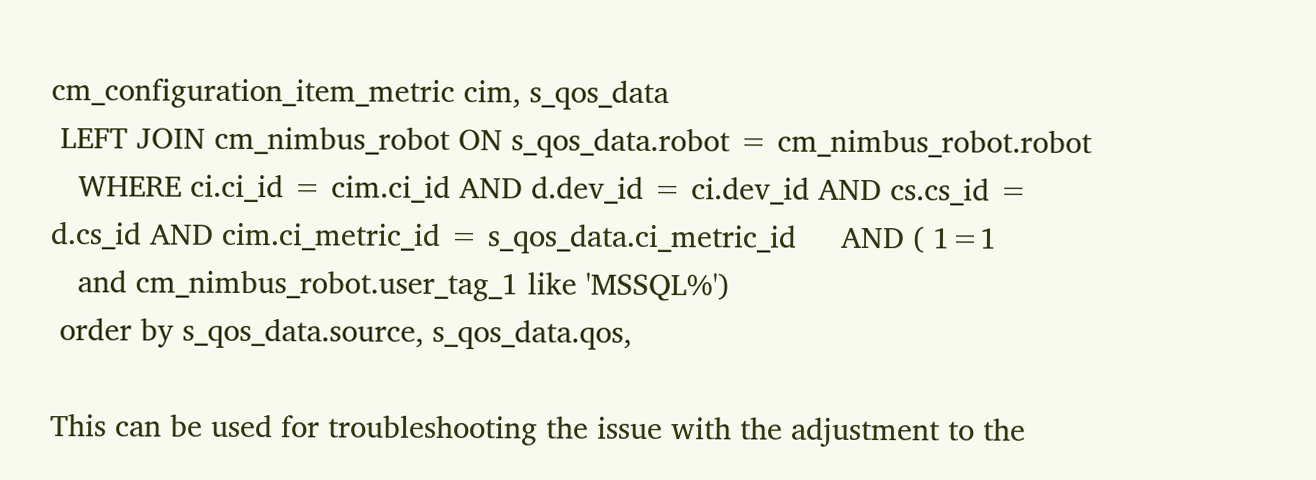cm_configuration_item_metric cim, s_qos_data
 LEFT JOIN cm_nimbus_robot ON s_qos_data.robot = cm_nimbus_robot.robot
   WHERE ci.ci_id = cim.ci_id AND d.dev_id = ci.dev_id AND cs.cs_id = d.cs_id AND cim.ci_metric_id = s_qos_data.ci_metric_id     AND ( 1=1
   and cm_nimbus_robot.user_tag_1 like 'MSSQL%')
 order by s_qos_data.source, s_qos_data.qos,

This can be used for troubleshooting the issue with the adjustment to the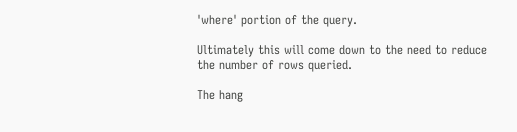'where' portion of the query.

Ultimately this will come down to the need to reduce the number of rows queried.

The hang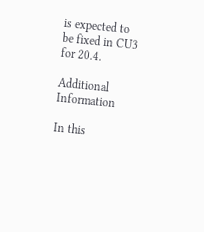is expected to be fixed in CU3 for 20.4.

Additional Information

In this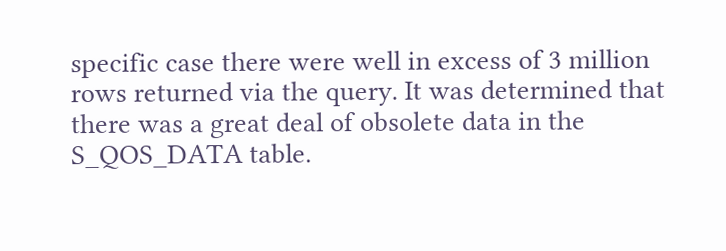specific case there were well in excess of 3 million rows returned via the query. It was determined that there was a great deal of obsolete data in the S_QOS_DATA table.